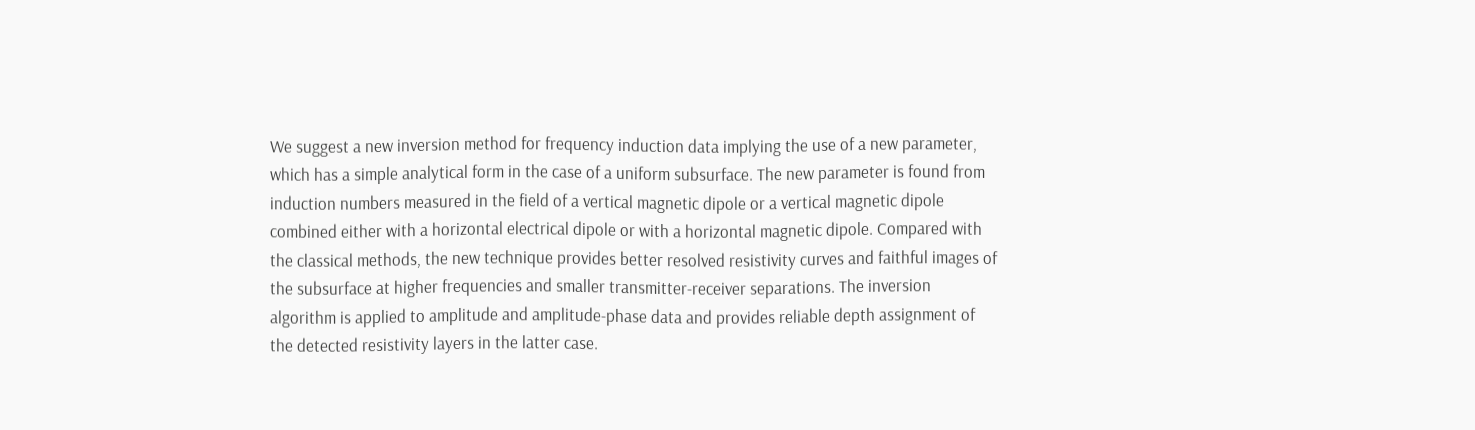We suggest a new inversion method for frequency induction data implying the use of a new parameter, which has a simple analytical form in the case of a uniform subsurface. The new parameter is found from induction numbers measured in the field of a vertical magnetic dipole or a vertical magnetic dipole combined either with a horizontal electrical dipole or with a horizontal magnetic dipole. Compared with the classical methods, the new technique provides better resolved resistivity curves and faithful images of the subsurface at higher frequencies and smaller transmitter-receiver separations. The inversion algorithm is applied to amplitude and amplitude-phase data and provides reliable depth assignment of the detected resistivity layers in the latter case.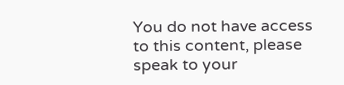You do not have access to this content, please speak to your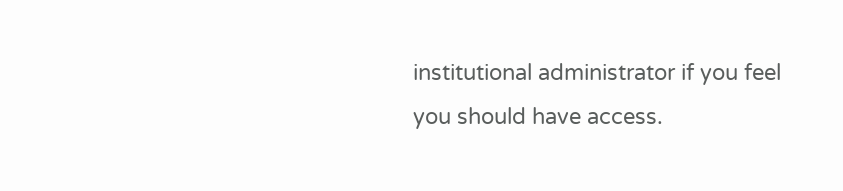institutional administrator if you feel you should have access.